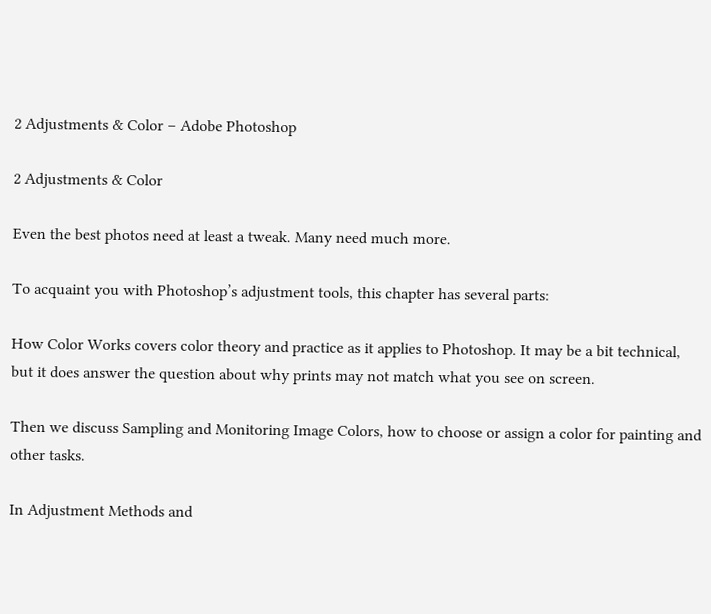2 Adjustments & Color – Adobe Photoshop

2 Adjustments & Color

Even the best photos need at least a tweak. Many need much more.

To acquaint you with Photoshop’s adjustment tools, this chapter has several parts:

How Color Works covers color theory and practice as it applies to Photoshop. It may be a bit technical, but it does answer the question about why prints may not match what you see on screen.

Then we discuss Sampling and Monitoring Image Colors, how to choose or assign a color for painting and other tasks.

In Adjustment Methods and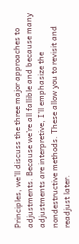Principles, we’ll discuss the three major approaches to adjustments. Because we’re all fallible and because many adjustments are interpretive, I’ll emphasize the nondestructive methods. These allow you to revisit and readjust later.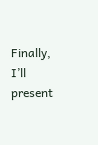Finally, I’ll present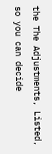the The Adjustments, Listed, so you can decide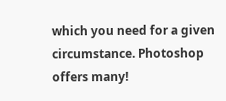which you need for a given circumstance. Photoshop offers many!